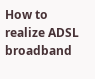How to realize ADSL broadband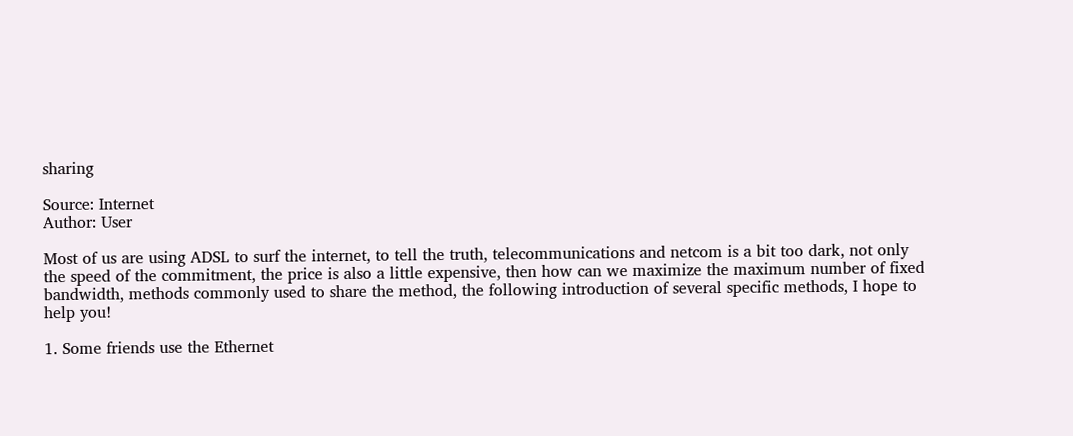sharing

Source: Internet
Author: User

Most of us are using ADSL to surf the internet, to tell the truth, telecommunications and netcom is a bit too dark, not only the speed of the commitment, the price is also a little expensive, then how can we maximize the maximum number of fixed bandwidth, methods commonly used to share the method, the following introduction of several specific methods, I hope to help you!

1. Some friends use the Ethernet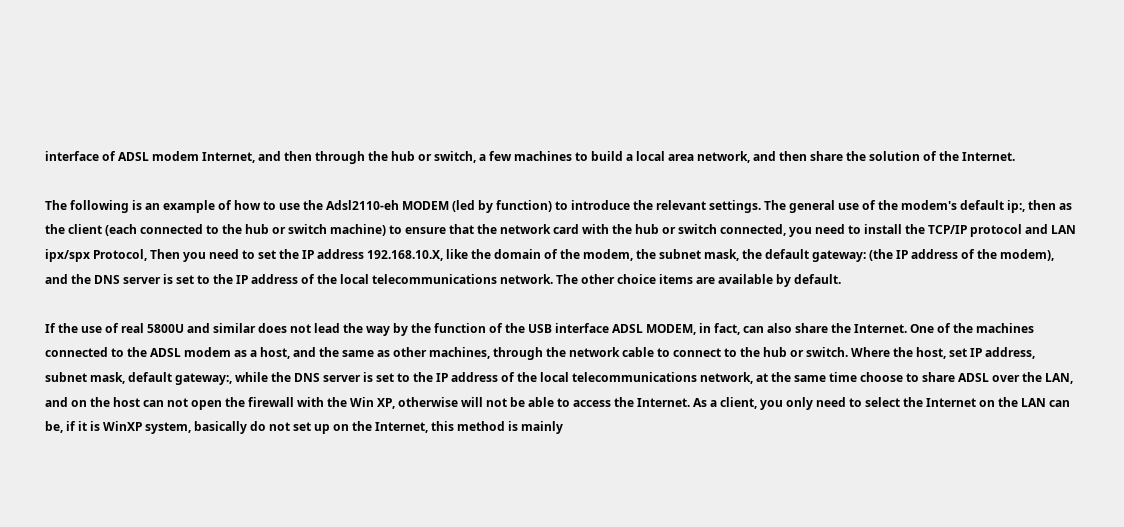interface of ADSL modem Internet, and then through the hub or switch, a few machines to build a local area network, and then share the solution of the Internet.

The following is an example of how to use the Adsl2110-eh MODEM (led by function) to introduce the relevant settings. The general use of the modem's default ip:, then as the client (each connected to the hub or switch machine) to ensure that the network card with the hub or switch connected, you need to install the TCP/IP protocol and LAN ipx/spx Protocol, Then you need to set the IP address 192.168.10.X, like the domain of the modem, the subnet mask, the default gateway: (the IP address of the modem), and the DNS server is set to the IP address of the local telecommunications network. The other choice items are available by default.

If the use of real 5800U and similar does not lead the way by the function of the USB interface ADSL MODEM, in fact, can also share the Internet. One of the machines connected to the ADSL modem as a host, and the same as other machines, through the network cable to connect to the hub or switch. Where the host, set IP address, subnet mask, default gateway:, while the DNS server is set to the IP address of the local telecommunications network, at the same time choose to share ADSL over the LAN, and on the host can not open the firewall with the Win XP, otherwise will not be able to access the Internet. As a client, you only need to select the Internet on the LAN can be, if it is WinXP system, basically do not set up on the Internet, this method is mainly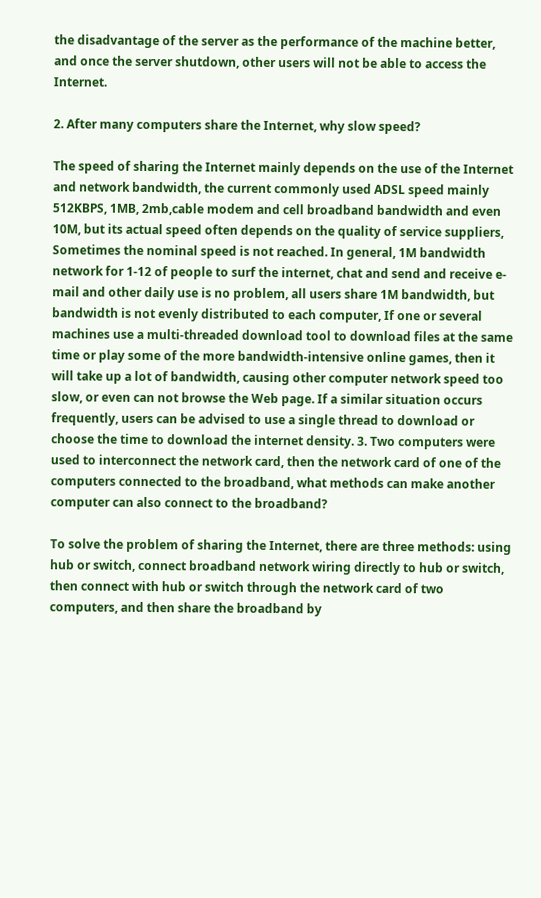the disadvantage of the server as the performance of the machine better, and once the server shutdown, other users will not be able to access the Internet.

2. After many computers share the Internet, why slow speed?

The speed of sharing the Internet mainly depends on the use of the Internet and network bandwidth, the current commonly used ADSL speed mainly 512KBPS, 1MB, 2mb,cable modem and cell broadband bandwidth and even 10M, but its actual speed often depends on the quality of service suppliers, Sometimes the nominal speed is not reached. In general, 1M bandwidth network for 1-12 of people to surf the internet, chat and send and receive e-mail and other daily use is no problem, all users share 1M bandwidth, but bandwidth is not evenly distributed to each computer, If one or several machines use a multi-threaded download tool to download files at the same time or play some of the more bandwidth-intensive online games, then it will take up a lot of bandwidth, causing other computer network speed too slow, or even can not browse the Web page. If a similar situation occurs frequently, users can be advised to use a single thread to download or choose the time to download the internet density. 3. Two computers were used to interconnect the network card, then the network card of one of the computers connected to the broadband, what methods can make another computer can also connect to the broadband?

To solve the problem of sharing the Internet, there are three methods: using hub or switch, connect broadband network wiring directly to hub or switch, then connect with hub or switch through the network card of two computers, and then share the broadband by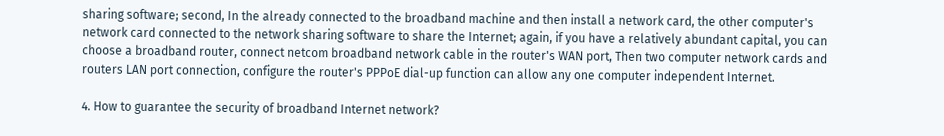sharing software; second, In the already connected to the broadband machine and then install a network card, the other computer's network card connected to the network sharing software to share the Internet; again, if you have a relatively abundant capital, you can choose a broadband router, connect netcom broadband network cable in the router's WAN port, Then two computer network cards and routers LAN port connection, configure the router's PPPoE dial-up function can allow any one computer independent Internet.

4. How to guarantee the security of broadband Internet network?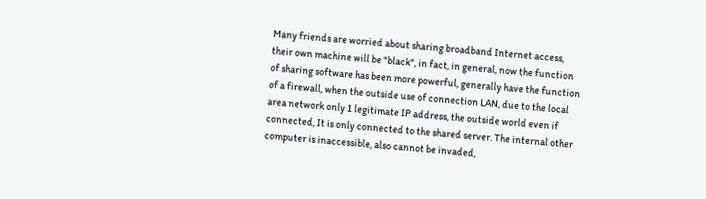Many friends are worried about sharing broadband Internet access, their own machine will be "black", in fact, in general, now the function of sharing software has been more powerful, generally have the function of a firewall, when the outside use of connection LAN, due to the local area network only 1 legitimate IP address, the outside world even if connected, It is only connected to the shared server. The internal other computer is inaccessible, also cannot be invaded,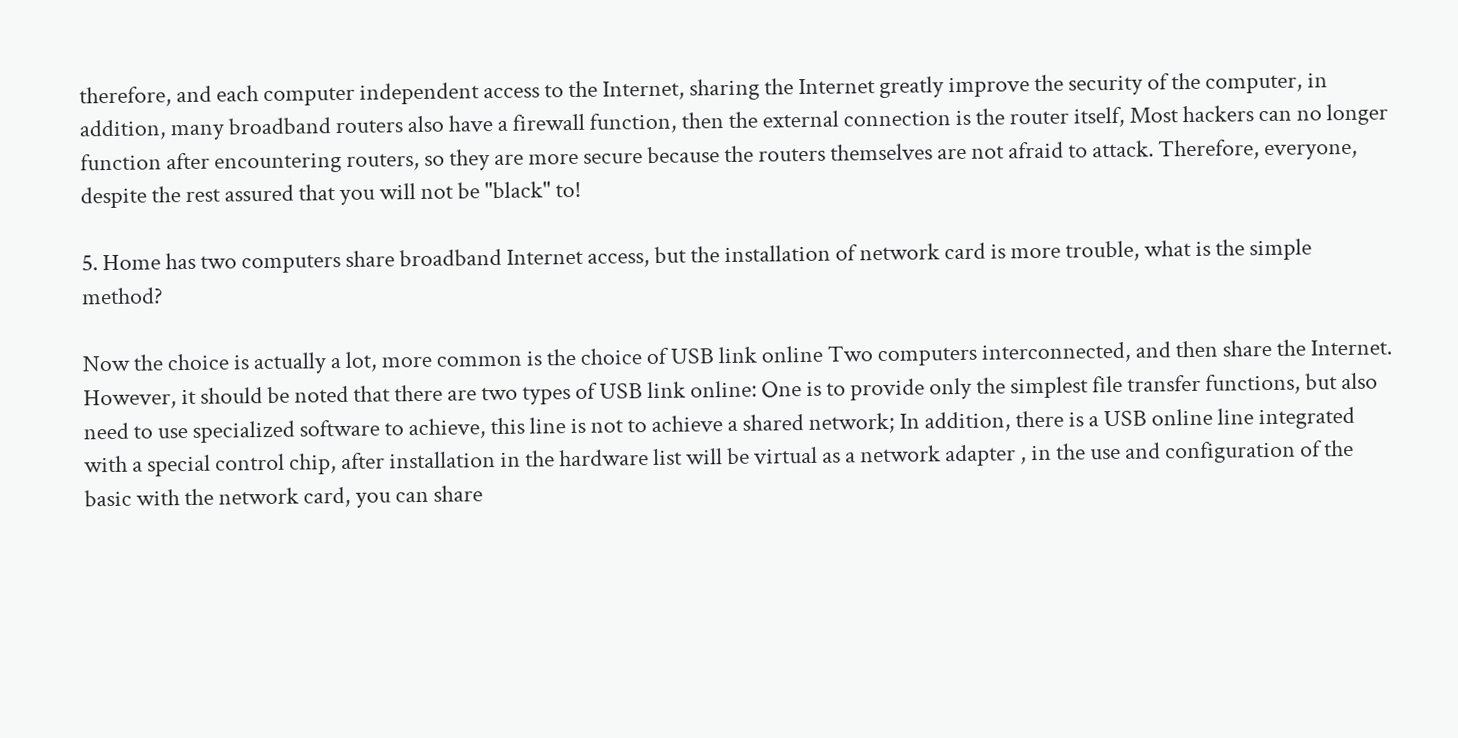therefore, and each computer independent access to the Internet, sharing the Internet greatly improve the security of the computer, in addition, many broadband routers also have a firewall function, then the external connection is the router itself, Most hackers can no longer function after encountering routers, so they are more secure because the routers themselves are not afraid to attack. Therefore, everyone, despite the rest assured that you will not be "black" to!

5. Home has two computers share broadband Internet access, but the installation of network card is more trouble, what is the simple method?

Now the choice is actually a lot, more common is the choice of USB link online Two computers interconnected, and then share the Internet. However, it should be noted that there are two types of USB link online: One is to provide only the simplest file transfer functions, but also need to use specialized software to achieve, this line is not to achieve a shared network; In addition, there is a USB online line integrated with a special control chip, after installation in the hardware list will be virtual as a network adapter , in the use and configuration of the basic with the network card, you can share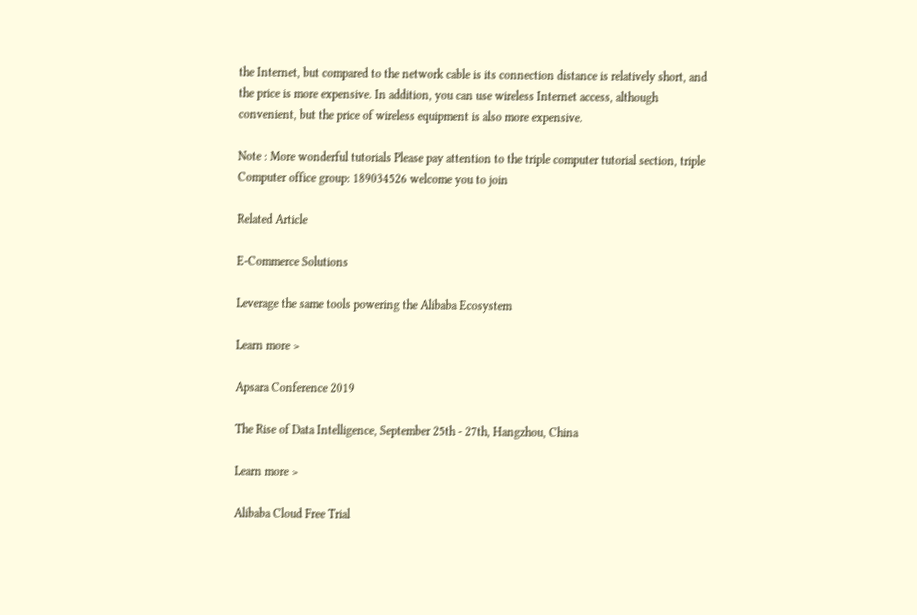the Internet, but compared to the network cable is its connection distance is relatively short, and the price is more expensive. In addition, you can use wireless Internet access, although convenient, but the price of wireless equipment is also more expensive.

Note : More wonderful tutorials Please pay attention to the triple computer tutorial section, triple Computer office group: 189034526 welcome you to join

Related Article

E-Commerce Solutions

Leverage the same tools powering the Alibaba Ecosystem

Learn more >

Apsara Conference 2019

The Rise of Data Intelligence, September 25th - 27th, Hangzhou, China

Learn more >

Alibaba Cloud Free Trial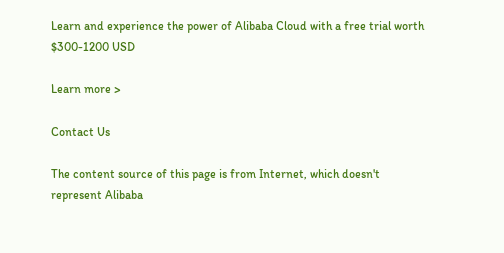Learn and experience the power of Alibaba Cloud with a free trial worth $300-1200 USD

Learn more >

Contact Us

The content source of this page is from Internet, which doesn't represent Alibaba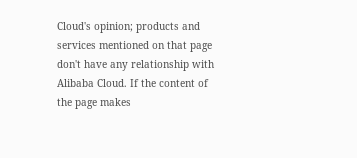Cloud's opinion; products and services mentioned on that page don't have any relationship with Alibaba Cloud. If the content of the page makes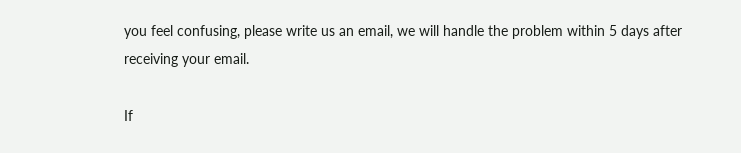you feel confusing, please write us an email, we will handle the problem within 5 days after receiving your email.

If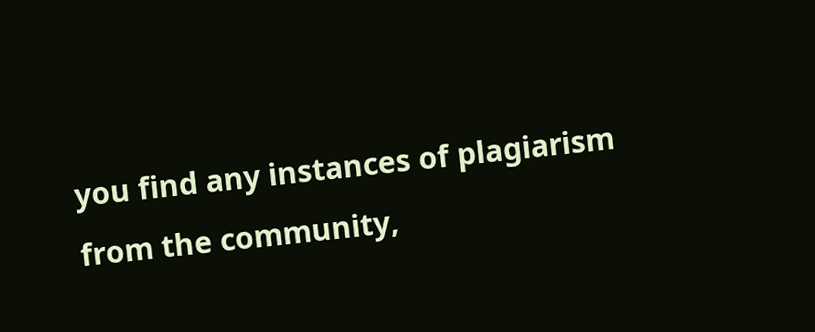you find any instances of plagiarism from the community,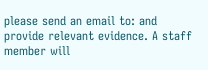please send an email to: and provide relevant evidence. A staff member will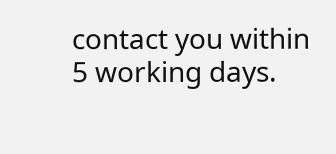contact you within 5 working days.